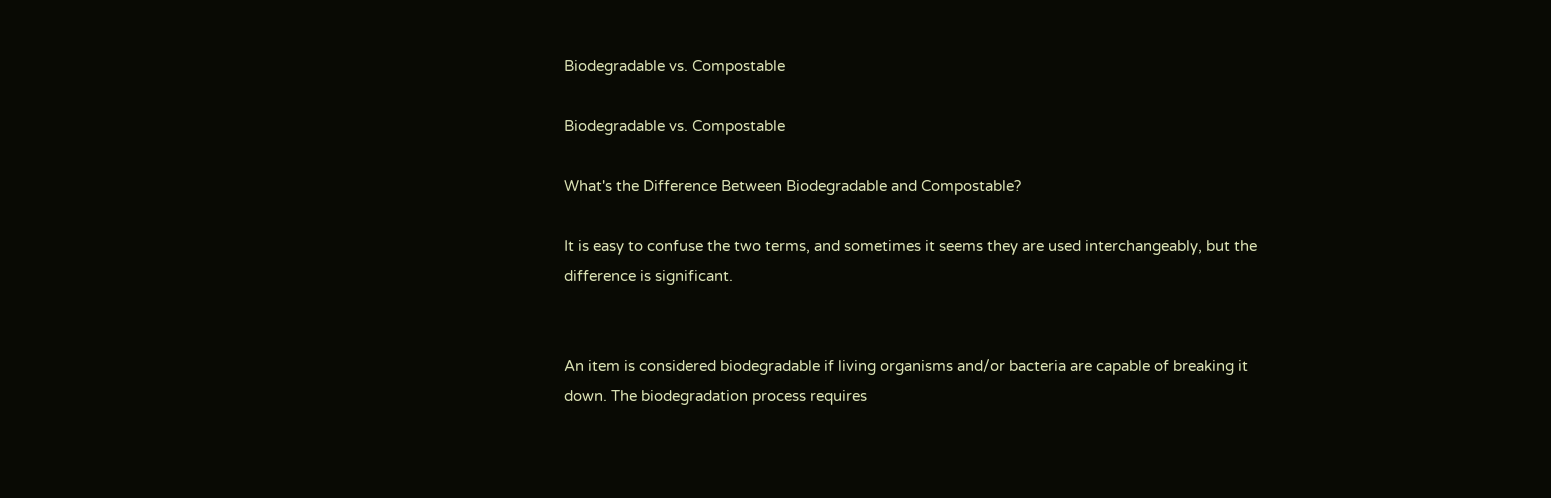Biodegradable vs. Compostable

Biodegradable vs. Compostable

What's the Difference Between Biodegradable and Compostable?

It is easy to confuse the two terms, and sometimes it seems they are used interchangeably, but the difference is significant.


An item is considered biodegradable if living organisms and/or bacteria are capable of breaking it down. The biodegradation process requires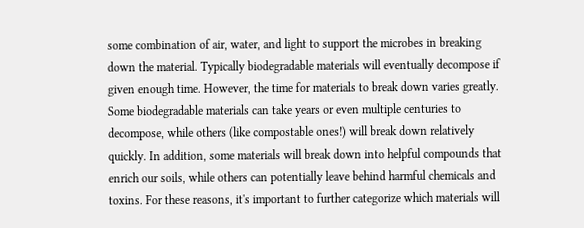some combination of air, water, and light to support the microbes in breaking down the material. Typically biodegradable materials will eventually decompose if given enough time. However, the time for materials to break down varies greatly. Some biodegradable materials can take years or even multiple centuries to decompose, while others (like compostable ones!) will break down relatively quickly. In addition, some materials will break down into helpful compounds that enrich our soils, while others can potentially leave behind harmful chemicals and toxins. For these reasons, it's important to further categorize which materials will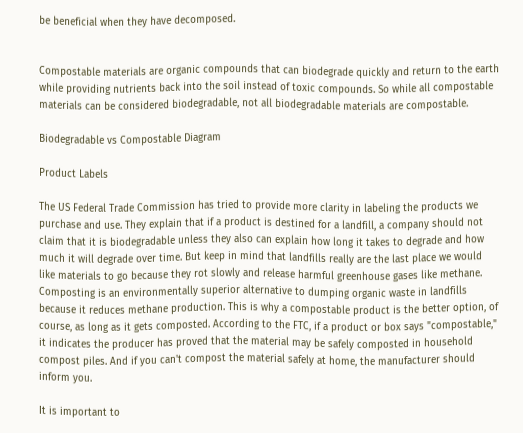be beneficial when they have decomposed.


Compostable materials are organic compounds that can biodegrade quickly and return to the earth while providing nutrients back into the soil instead of toxic compounds. So while all compostable materials can be considered biodegradable, not all biodegradable materials are compostable.

Biodegradable vs Compostable Diagram

Product Labels

The US Federal Trade Commission has tried to provide more clarity in labeling the products we purchase and use. They explain that if a product is destined for a landfill, a company should not claim that it is biodegradable unless they also can explain how long it takes to degrade and how much it will degrade over time. But keep in mind that landfills really are the last place we would like materials to go because they rot slowly and release harmful greenhouse gases like methane. Composting is an environmentally superior alternative to dumping organic waste in landfills because it reduces methane production. This is why a compostable product is the better option, of course, as long as it gets composted. According to the FTC, if a product or box says "compostable," it indicates the producer has proved that the material may be safely composted in household compost piles. And if you can't compost the material safely at home, the manufacturer should inform you.

It is important to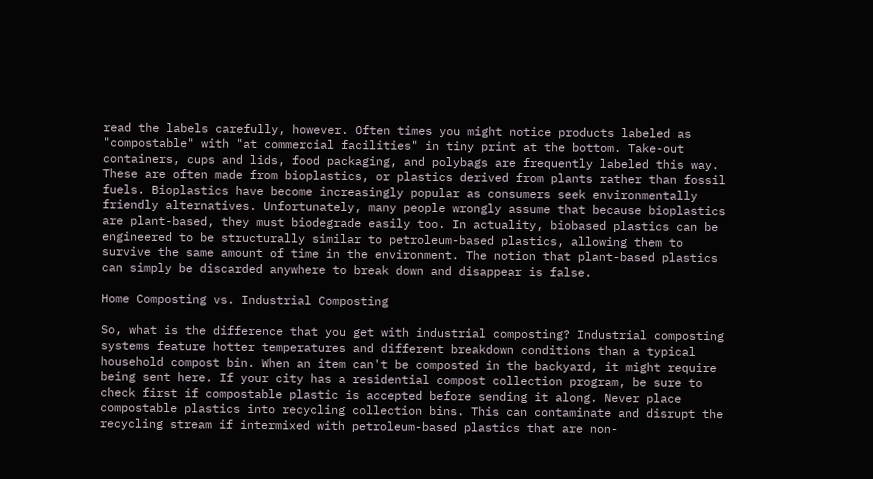read the labels carefully, however. Often times you might notice products labeled as "compostable" with "at commercial facilities" in tiny print at the bottom. Take-out containers, cups and lids, food packaging, and polybags are frequently labeled this way. These are often made from bioplastics, or plastics derived from plants rather than fossil fuels. Bioplastics have become increasingly popular as consumers seek environmentally friendly alternatives. Unfortunately, many people wrongly assume that because bioplastics are plant-based, they must biodegrade easily too. In actuality, biobased plastics can be engineered to be structurally similar to petroleum-based plastics, allowing them to survive the same amount of time in the environment. The notion that plant-based plastics can simply be discarded anywhere to break down and disappear is false.

Home Composting vs. Industrial Composting

So, what is the difference that you get with industrial composting? Industrial composting systems feature hotter temperatures and different breakdown conditions than a typical household compost bin. When an item can't be composted in the backyard, it might require being sent here. If your city has a residential compost collection program, be sure to check first if compostable plastic is accepted before sending it along. Never place compostable plastics into recycling collection bins. This can contaminate and disrupt the recycling stream if intermixed with petroleum-based plastics that are non-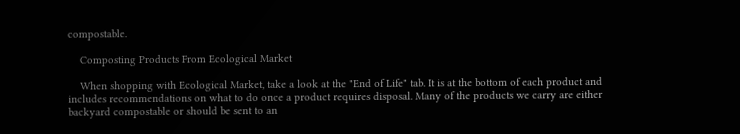compostable.

    Composting Products From Ecological Market

    When shopping with Ecological Market, take a look at the "End of Life" tab. It is at the bottom of each product and includes recommendations on what to do once a product requires disposal. Many of the products we carry are either backyard compostable or should be sent to an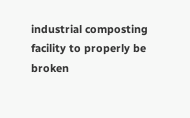industrial composting facility to properly be broken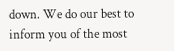down. We do our best to inform you of the most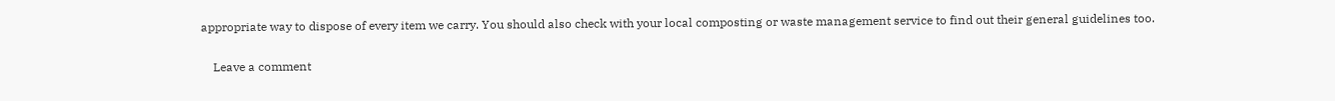appropriate way to dispose of every item we carry. You should also check with your local composting or waste management service to find out their general guidelines too.

    Leave a comment